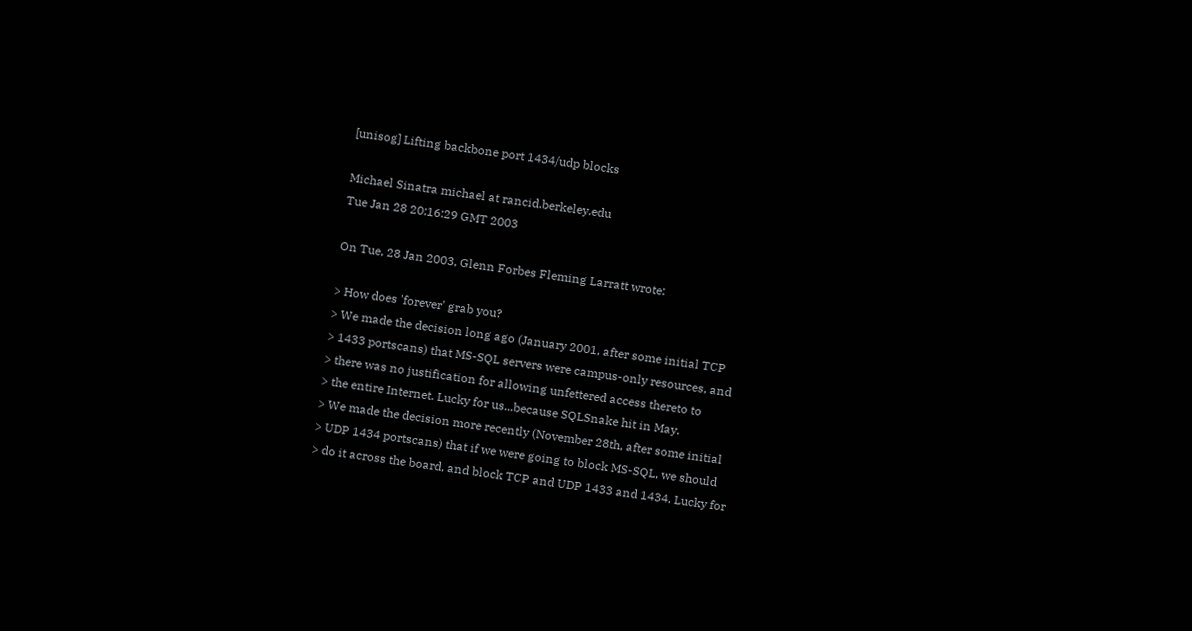[unisog] Lifting backbone port 1434/udp blocks

Michael Sinatra michael at rancid.berkeley.edu
Tue Jan 28 20:16:29 GMT 2003

On Tue, 28 Jan 2003, Glenn Forbes Fleming Larratt wrote:

> How does 'forever' grab you?
> We made the decision long ago (January 2001, after some initial TCP
> 1433 portscans) that MS-SQL servers were campus-only resources, and
> there was no justification for allowing unfettered access thereto to
> the entire Internet. Lucky for us...because SQLSnake hit in May.
> We made the decision more recently (November 28th, after some initial
> UDP 1434 portscans) that if we were going to block MS-SQL, we should
> do it across the board, and block TCP and UDP 1433 and 1434. Lucky for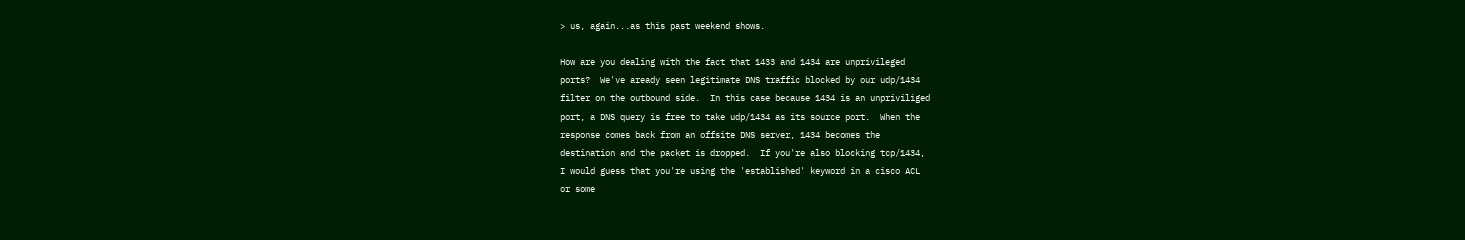> us, again...as this past weekend shows.

How are you dealing with the fact that 1433 and 1434 are unprivileged
ports?  We've aready seen legitimate DNS traffic blocked by our udp/1434
filter on the outbound side.  In this case because 1434 is an unpriviliged
port, a DNS query is free to take udp/1434 as its source port.  When the
response comes back from an offsite DNS server, 1434 becomes the
destination and the packet is dropped.  If you're also blocking tcp/1434,
I would guess that you're using the 'established' keyword in a cisco ACL
or some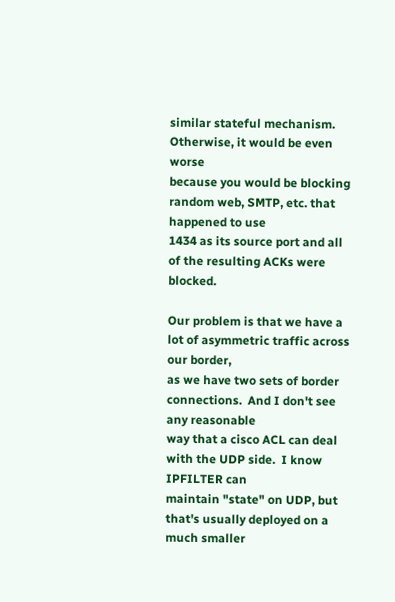similar stateful mechanism.  Otherwise, it would be even worse
because you would be blocking random web, SMTP, etc. that happened to use
1434 as its source port and all of the resulting ACKs were blocked.

Our problem is that we have a lot of asymmetric traffic across our border,
as we have two sets of border connections.  And I don't see any reasonable
way that a cisco ACL can deal with the UDP side.  I know IPFILTER can
maintain "state" on UDP, but that's usually deployed on a much smaller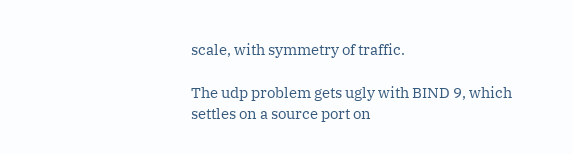scale, with symmetry of traffic.

The udp problem gets ugly with BIND 9, which settles on a source port on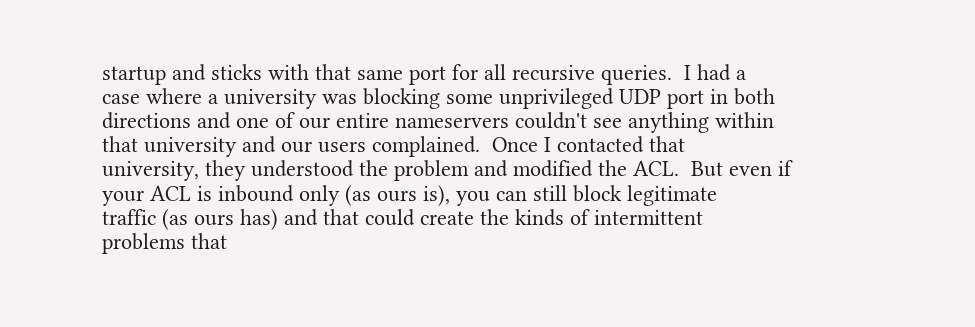startup and sticks with that same port for all recursive queries.  I had a
case where a university was blocking some unprivileged UDP port in both
directions and one of our entire nameservers couldn't see anything within
that university and our users complained.  Once I contacted that
university, they understood the problem and modified the ACL.  But even if
your ACL is inbound only (as ours is), you can still block legitimate
traffic (as ours has) and that could create the kinds of intermittent
problems that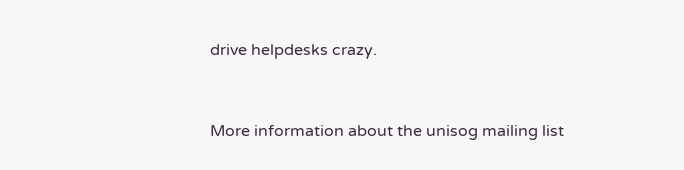drive helpdesks crazy.


More information about the unisog mailing list